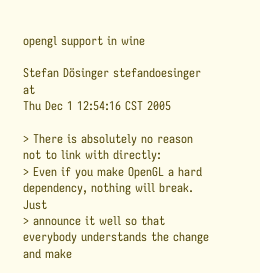opengl support in wine

Stefan Dösinger stefandoesinger at
Thu Dec 1 12:54:16 CST 2005

> There is absolutely no reason not to link with directly:
> Even if you make OpenGL a hard dependency, nothing will break. Just
> announce it well so that everybody understands the change and make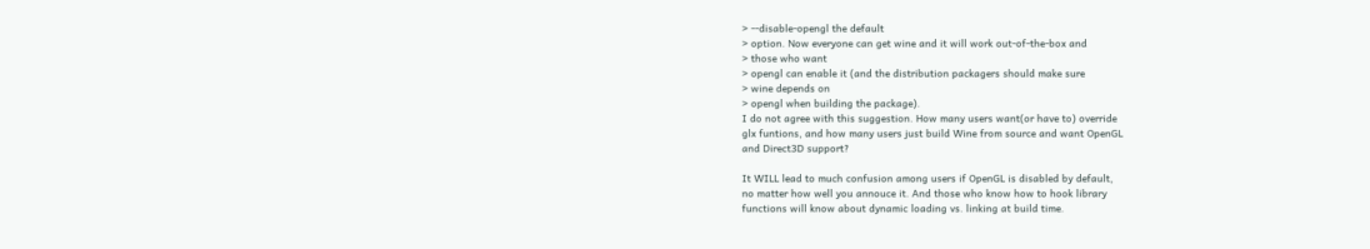> --disable-opengl the default
> option. Now everyone can get wine and it will work out-of-the-box and
> those who want
> opengl can enable it (and the distribution packagers should make sure
> wine depends on
> opengl when building the package).
I do not agree with this suggestion. How many users want(or have to) override
glx funtions, and how many users just build Wine from source and want OpenGL
and Direct3D support?

It WILL lead to much confusion among users if OpenGL is disabled by default,
no matter how well you annouce it. And those who know how to hook library
functions will know about dynamic loading vs. linking at build time.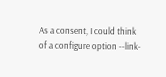As a consent, I could think of a configure option --link-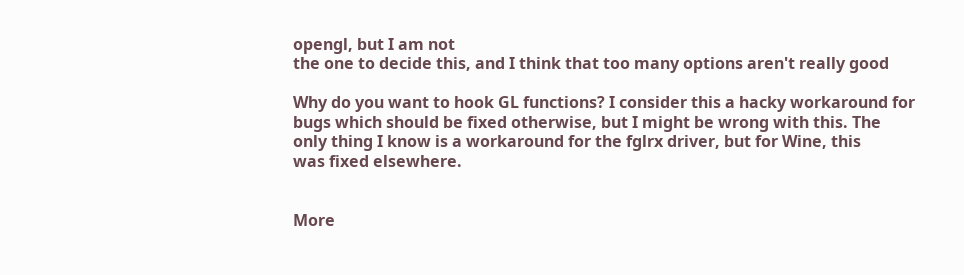opengl, but I am not
the one to decide this, and I think that too many options aren't really good

Why do you want to hook GL functions? I consider this a hacky workaround for
bugs which should be fixed otherwise, but I might be wrong with this. The
only thing I know is a workaround for the fglrx driver, but for Wine, this
was fixed elsewhere.


More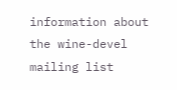information about the wine-devel mailing list